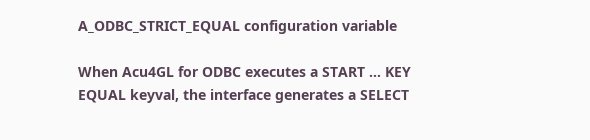A_ODBC_STRICT_EQUAL configuration variable

When Acu4GL for ODBC executes a START … KEY EQUAL keyval, the interface generates a SELECT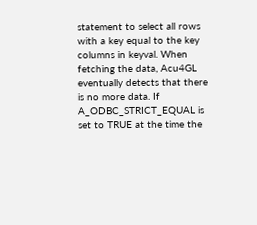statement to select all rows with a key equal to the key columns in keyval. When fetching the data, Acu4GL eventually detects that there is no more data. If A_ODBC_STRICT_EQUAL is set to TRUE at the time the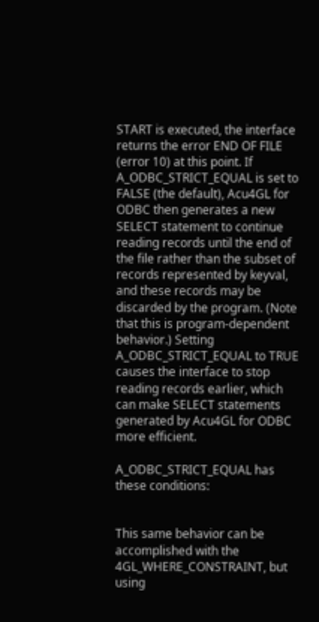START is executed, the interface returns the error END OF FILE (error 10) at this point. If A_ODBC_STRICT_EQUAL is set to FALSE (the default), Acu4GL for ODBC then generates a new SELECT statement to continue reading records until the end of the file rather than the subset of records represented by keyval, and these records may be discarded by the program. (Note that this is program-dependent behavior.) Setting A_ODBC_STRICT_EQUAL to TRUE causes the interface to stop reading records earlier, which can make SELECT statements generated by Acu4GL for ODBC more efficient.

A_ODBC_STRICT_EQUAL has these conditions:


This same behavior can be accomplished with the 4GL_WHERE_CONSTRAINT, but using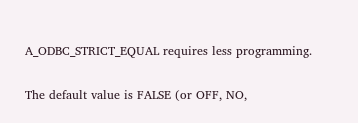A_ODBC_STRICT_EQUAL requires less programming.

The default value is FALSE (or OFF, NO,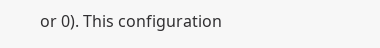or 0). This configuration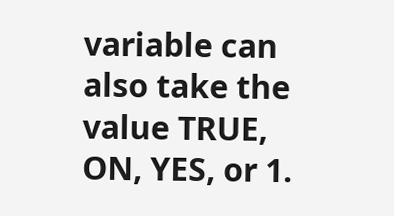variable can also take the value TRUE, ON, YES, or 1.